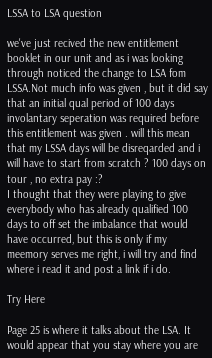LSSA to LSA question

we've just recived the new entitlement booklet in our unit and as i was looking through noticed the change to LSA fom LSSA.Not much info was given , but it did say that an initial qual period of 100 days involantary seperation was required before this entitlement was given . will this mean that my LSSA days will be disreqarded and i will have to start from scratch ? 100 days on tour , no extra pay :?
I thought that they were playing to give everybody who has already qualified 100 days to off set the imbalance that would have occurred, but this is only if my meemory serves me right, i will try and find where i read it and post a link if i do.

Try Here

Page 25 is where it talks about the LSA. It would appear that you stay where you are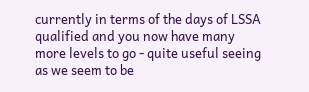currently in terms of the days of LSSA qualified and you now have many more levels to go - quite useful seeing as we seem to be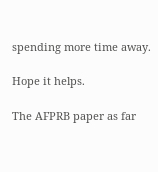spending more time away.

Hope it helps.

The AFPRB paper as far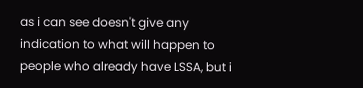as i can see doesn't give any indication to what will happen to people who already have LSSA, but i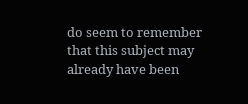do seem to remember that this subject may already have been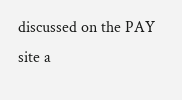discussed on the PAY site a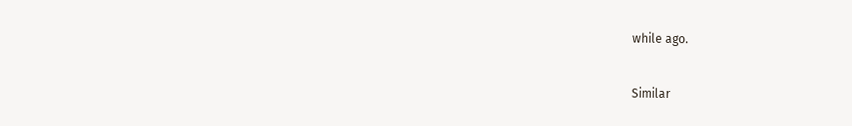while ago.


Similar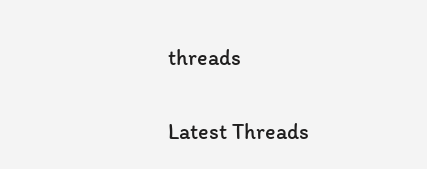threads

Latest Threads